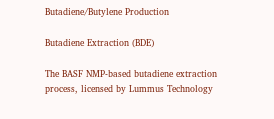Butadiene/Butylene Production

Butadiene Extraction (BDE)

The BASF NMP-based butadiene extraction process, licensed by Lummus Technology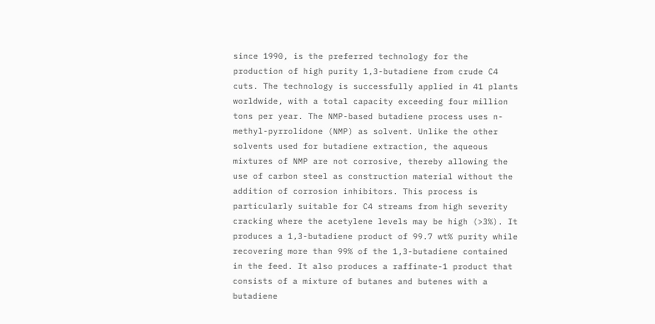since 1990, is the preferred technology for the production of high purity 1,3-butadiene from crude C4 cuts. The technology is successfully applied in 41 plants worldwide, with a total capacity exceeding four million tons per year. The NMP-based butadiene process uses n-methyl-pyrrolidone (NMP) as solvent. Unlike the other solvents used for butadiene extraction, the aqueous mixtures of NMP are not corrosive, thereby allowing the use of carbon steel as construction material without the addition of corrosion inhibitors. This process is particularly suitable for C4 streams from high severity cracking where the acetylene levels may be high (>3%). It produces a 1,3-butadiene product of 99.7 wt% purity while recovering more than 99% of the 1,3-butadiene contained in the feed. It also produces a raffinate-1 product that consists of a mixture of butanes and butenes with a butadiene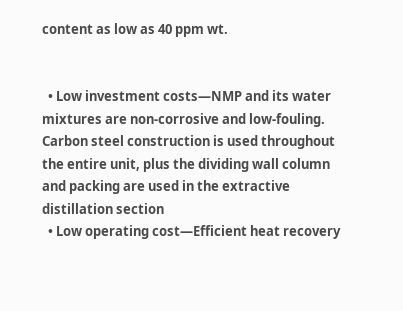content as low as 40 ppm wt.


  • Low investment costs—NMP and its water mixtures are non-corrosive and low-fouling. Carbon steel construction is used throughout the entire unit, plus the dividing wall column and packing are used in the extractive distillation section
  • Low operating cost—Efficient heat recovery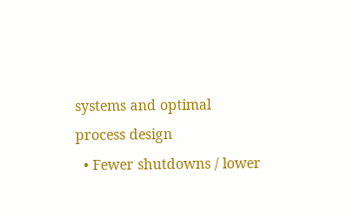systems and optimal process design
  • Fewer shutdowns / lower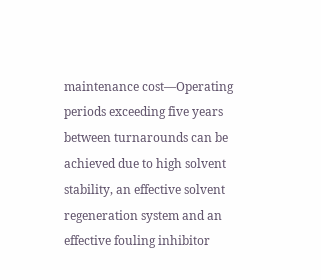maintenance cost—Operating periods exceeding five years between turnarounds can be achieved due to high solvent stability, an effective solvent regeneration system and an effective fouling inhibitor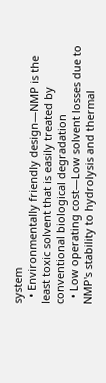system
  • Environmentally friendly design—NMP is the least toxic solvent that is easily treated by conventional biological degradation
  • Low operating cost—Low solvent losses due to NMP's stability to hydrolysis and thermal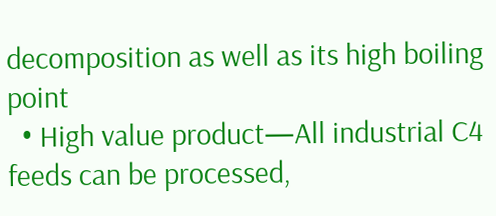decomposition as well as its high boiling point
  • High value product—All industrial C4 feeds can be processed,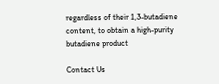regardless of their 1,3-butadiene content, to obtain a high-purity butadiene product

Contact Us